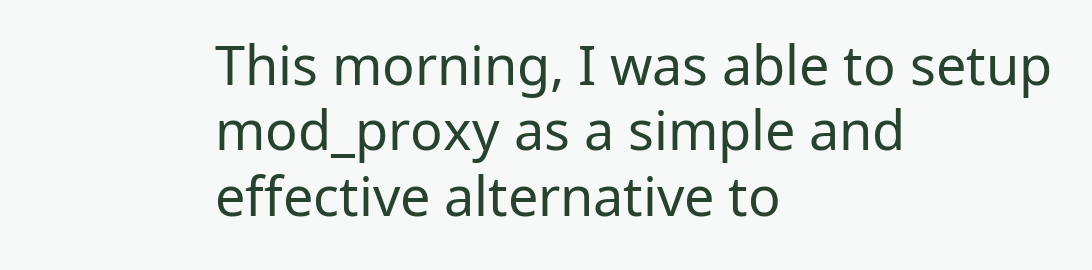This morning, I was able to setup mod_proxy as a simple and effective alternative to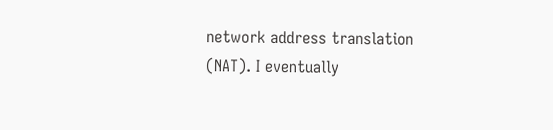network address translation (NAT). I eventually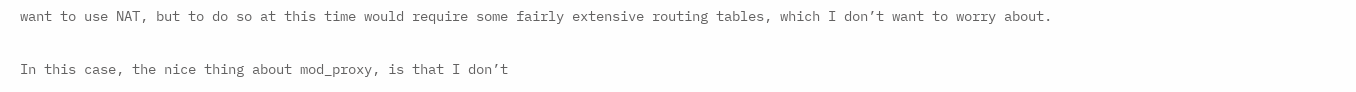want to use NAT, but to do so at this time would require some fairly extensive routing tables, which I don’t want to worry about.

In this case, the nice thing about mod_proxy, is that I don’t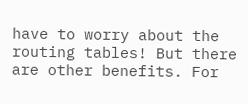have to worry about the routing tables! But there are other benefits. For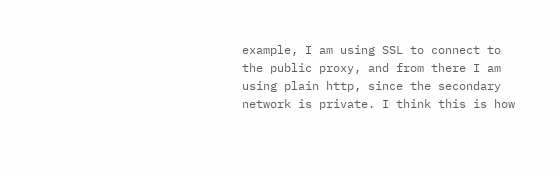example, I am using SSL to connect to the public proxy, and from there I am using plain http, since the secondary network is private. I think this is how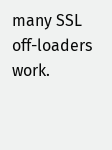many SSL off-loaders work.